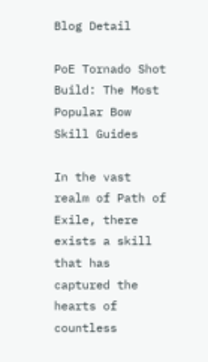Blog Detail

PoE Tornado Shot Build: The Most Popular Bow Skill Guides

In the vast realm of Path of Exile, there exists a skill that has captured the hearts of countless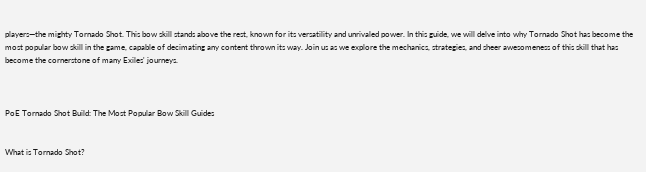players—the mighty Tornado Shot. This bow skill stands above the rest, known for its versatility and unrivaled power. In this guide, we will delve into why Tornado Shot has become the most popular bow skill in the game, capable of decimating any content thrown its way. Join us as we explore the mechanics, strategies, and sheer awesomeness of this skill that has become the cornerstone of many Exiles' journeys.



PoE Tornado Shot Build: The Most Popular Bow Skill Guides


What is Tornado Shot?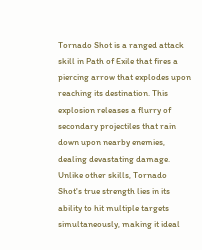Tornado Shot is a ranged attack skill in Path of Exile that fires a piercing arrow that explodes upon reaching its destination. This explosion releases a flurry of secondary projectiles that rain down upon nearby enemies, dealing devastating damage. Unlike other skills, Tornado Shot's true strength lies in its ability to hit multiple targets simultaneously, making it ideal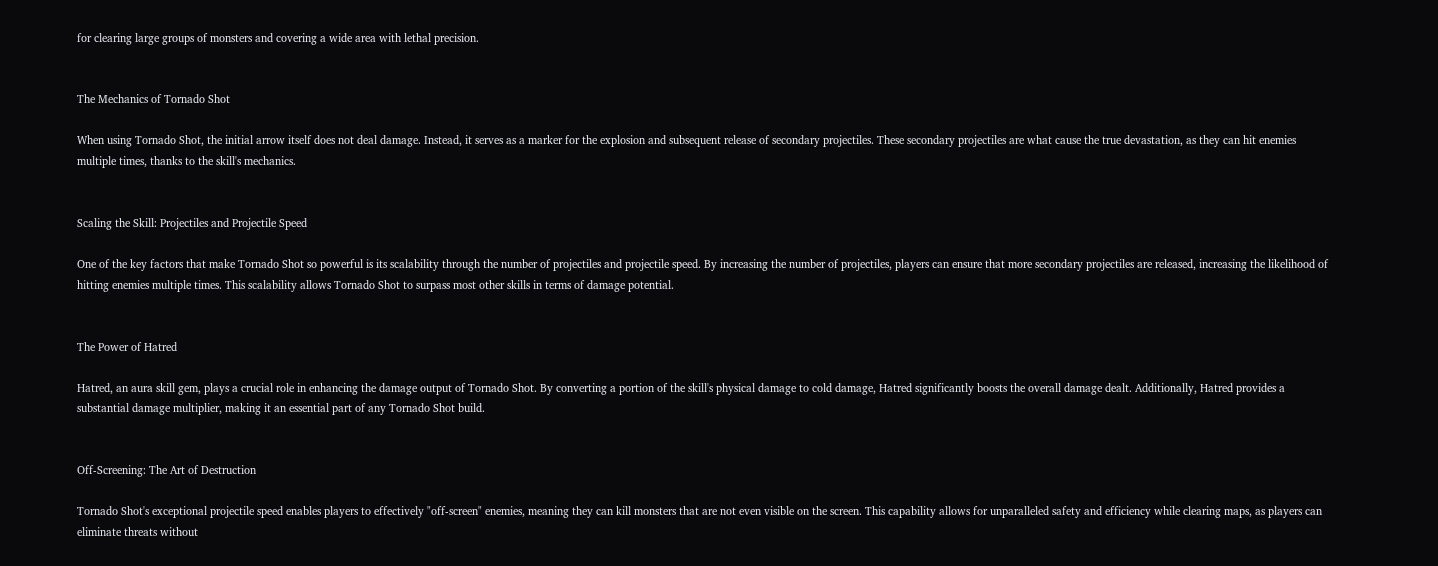for clearing large groups of monsters and covering a wide area with lethal precision.


The Mechanics of Tornado Shot

When using Tornado Shot, the initial arrow itself does not deal damage. Instead, it serves as a marker for the explosion and subsequent release of secondary projectiles. These secondary projectiles are what cause the true devastation, as they can hit enemies multiple times, thanks to the skill's mechanics.


Scaling the Skill: Projectiles and Projectile Speed

One of the key factors that make Tornado Shot so powerful is its scalability through the number of projectiles and projectile speed. By increasing the number of projectiles, players can ensure that more secondary projectiles are released, increasing the likelihood of hitting enemies multiple times. This scalability allows Tornado Shot to surpass most other skills in terms of damage potential.


The Power of Hatred

Hatred, an aura skill gem, plays a crucial role in enhancing the damage output of Tornado Shot. By converting a portion of the skill's physical damage to cold damage, Hatred significantly boosts the overall damage dealt. Additionally, Hatred provides a substantial damage multiplier, making it an essential part of any Tornado Shot build.


Off-Screening: The Art of Destruction

Tornado Shot's exceptional projectile speed enables players to effectively "off-screen" enemies, meaning they can kill monsters that are not even visible on the screen. This capability allows for unparalleled safety and efficiency while clearing maps, as players can eliminate threats without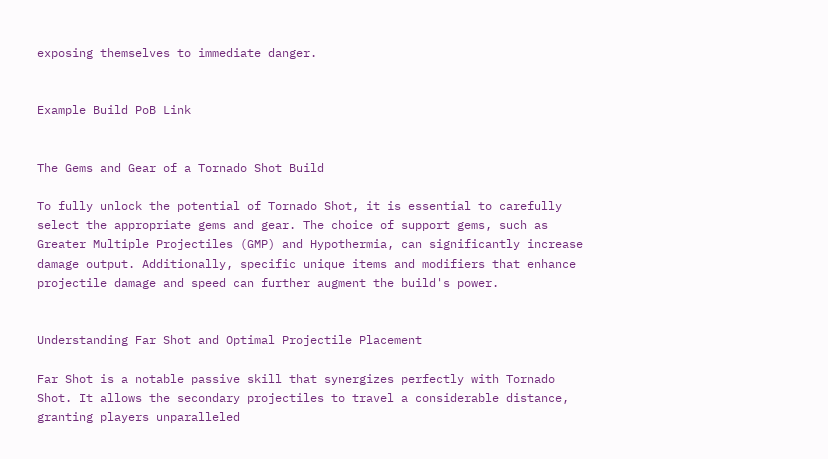exposing themselves to immediate danger.


Example Build PoB Link


The Gems and Gear of a Tornado Shot Build

To fully unlock the potential of Tornado Shot, it is essential to carefully select the appropriate gems and gear. The choice of support gems, such as Greater Multiple Projectiles (GMP) and Hypothermia, can significantly increase damage output. Additionally, specific unique items and modifiers that enhance projectile damage and speed can further augment the build's power.


Understanding Far Shot and Optimal Projectile Placement

Far Shot is a notable passive skill that synergizes perfectly with Tornado Shot. It allows the secondary projectiles to travel a considerable distance, granting players unparalleled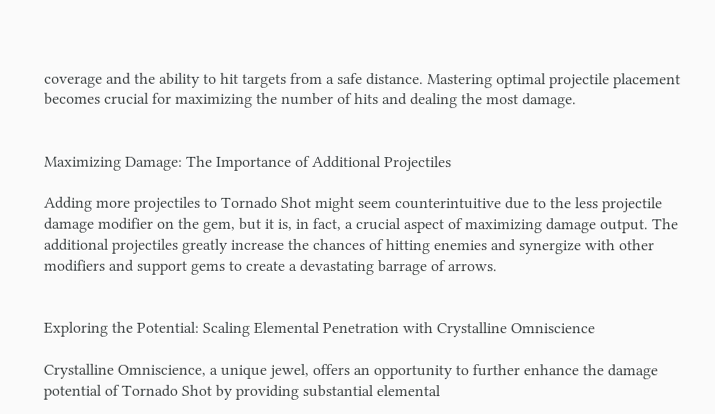coverage and the ability to hit targets from a safe distance. Mastering optimal projectile placement becomes crucial for maximizing the number of hits and dealing the most damage.


Maximizing Damage: The Importance of Additional Projectiles

Adding more projectiles to Tornado Shot might seem counterintuitive due to the less projectile damage modifier on the gem, but it is, in fact, a crucial aspect of maximizing damage output. The additional projectiles greatly increase the chances of hitting enemies and synergize with other modifiers and support gems to create a devastating barrage of arrows.


Exploring the Potential: Scaling Elemental Penetration with Crystalline Omniscience

Crystalline Omniscience, a unique jewel, offers an opportunity to further enhance the damage potential of Tornado Shot by providing substantial elemental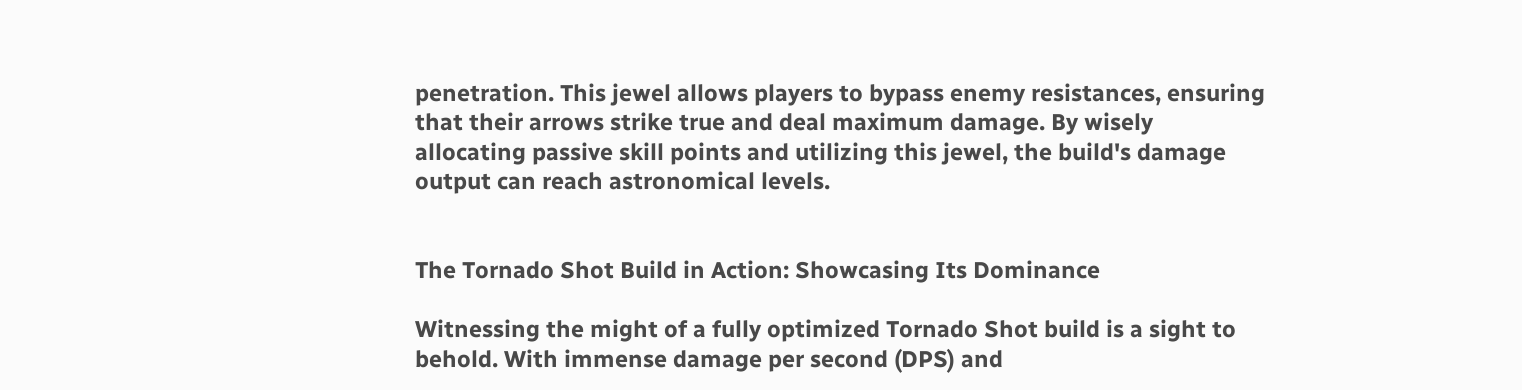penetration. This jewel allows players to bypass enemy resistances, ensuring that their arrows strike true and deal maximum damage. By wisely allocating passive skill points and utilizing this jewel, the build's damage output can reach astronomical levels.


The Tornado Shot Build in Action: Showcasing Its Dominance

Witnessing the might of a fully optimized Tornado Shot build is a sight to behold. With immense damage per second (DPS) and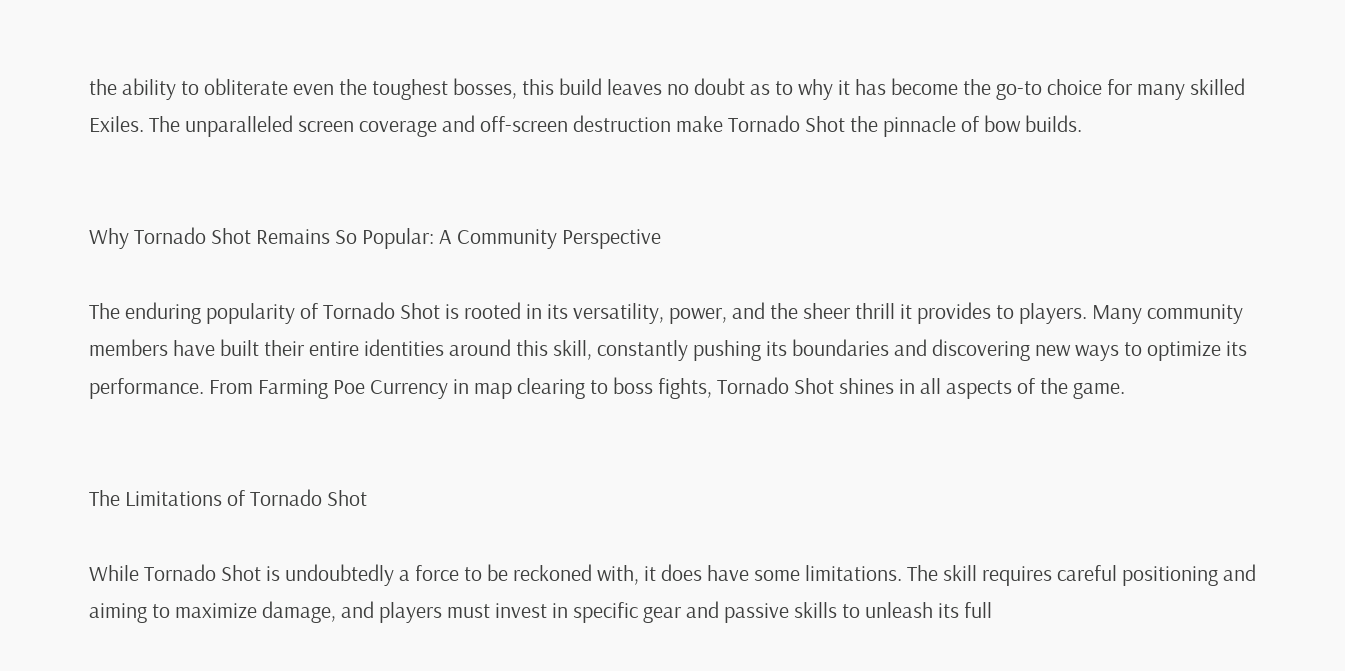the ability to obliterate even the toughest bosses, this build leaves no doubt as to why it has become the go-to choice for many skilled Exiles. The unparalleled screen coverage and off-screen destruction make Tornado Shot the pinnacle of bow builds.


Why Tornado Shot Remains So Popular: A Community Perspective

The enduring popularity of Tornado Shot is rooted in its versatility, power, and the sheer thrill it provides to players. Many community members have built their entire identities around this skill, constantly pushing its boundaries and discovering new ways to optimize its performance. From Farming Poe Currency in map clearing to boss fights, Tornado Shot shines in all aspects of the game.


The Limitations of Tornado Shot

While Tornado Shot is undoubtedly a force to be reckoned with, it does have some limitations. The skill requires careful positioning and aiming to maximize damage, and players must invest in specific gear and passive skills to unleash its full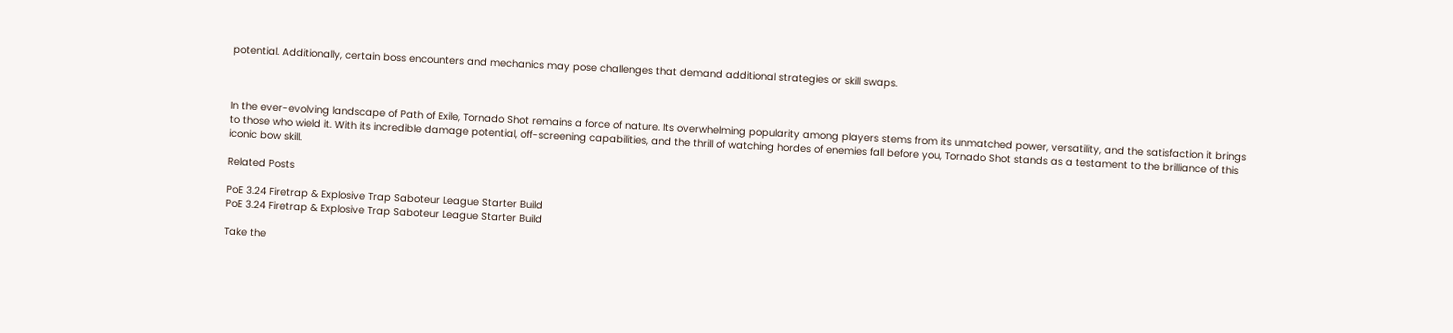potential. Additionally, certain boss encounters and mechanics may pose challenges that demand additional strategies or skill swaps.



In the ever-evolving landscape of Path of Exile, Tornado Shot remains a force of nature. Its overwhelming popularity among players stems from its unmatched power, versatility, and the satisfaction it brings to those who wield it. With its incredible damage potential, off-screening capabilities, and the thrill of watching hordes of enemies fall before you, Tornado Shot stands as a testament to the brilliance of this iconic bow skill.

Related Posts

PoE 3.24 Firetrap & Explosive Trap Saboteur League Starter Build
PoE 3.24 Firetrap & Explosive Trap Saboteur League Starter Build

Take the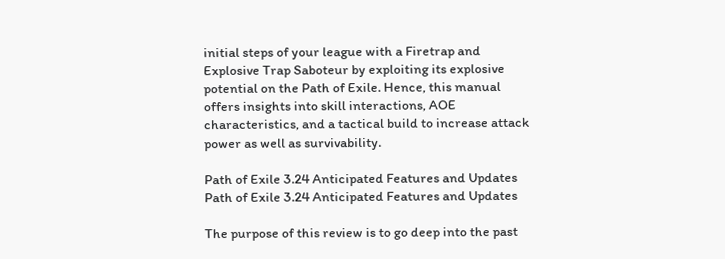initial steps of your league with a Firetrap and Explosive Trap Saboteur by exploiting its explosive potential on the Path of Exile. Hence, this manual offers insights into skill interactions, AOE characteristics, and a tactical build to increase attack power as well as survivability.

Path of Exile 3.24 Anticipated Features and Updates
Path of Exile 3.24 Anticipated Features and Updates

The purpose of this review is to go deep into the past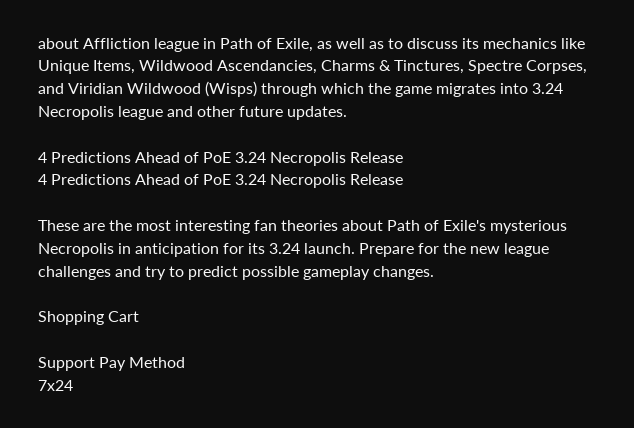about Affliction league in Path of Exile, as well as to discuss its mechanics like Unique Items, Wildwood Ascendancies, Charms & Tinctures, Spectre Corpses, and Viridian Wildwood (Wisps) through which the game migrates into 3.24 Necropolis league and other future updates.

4 Predictions Ahead of PoE 3.24 Necropolis Release
4 Predictions Ahead of PoE 3.24 Necropolis Release

These are the most interesting fan theories about Path of Exile's mysterious Necropolis in anticipation for its 3.24 launch. Prepare for the new league challenges and try to predict possible gameplay changes.

Shopping Cart

Support Pay Method
7x24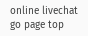online livechat go page top